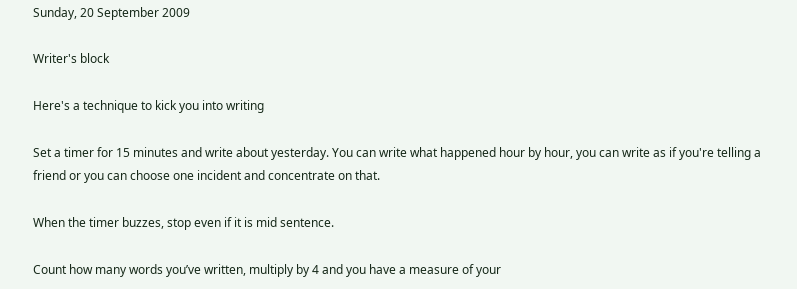Sunday, 20 September 2009

Writer's block

Here's a technique to kick you into writing

Set a timer for 15 minutes and write about yesterday. You can write what happened hour by hour, you can write as if you're telling a friend or you can choose one incident and concentrate on that.

When the timer buzzes, stop even if it is mid sentence.

Count how many words you’ve written, multiply by 4 and you have a measure of your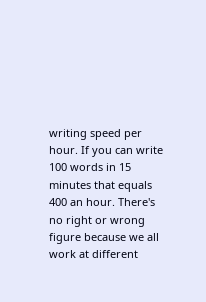writing speed per hour. If you can write 100 words in 15 minutes that equals 400 an hour. There's no right or wrong figure because we all work at different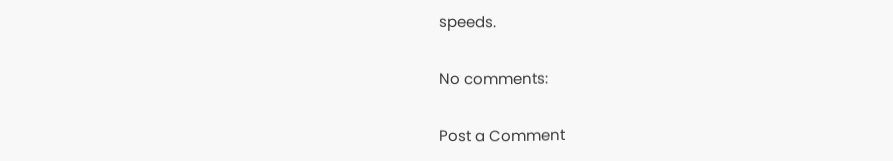speeds.

No comments:

Post a Comment